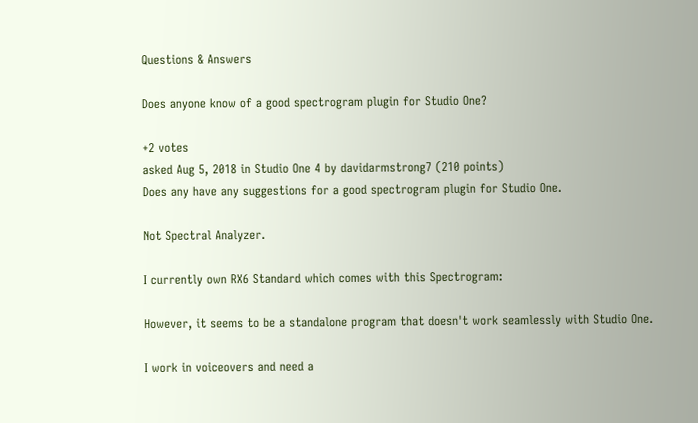Questions & Answers

Does anyone know of a good spectrogram plugin for Studio One?

+2 votes
asked Aug 5, 2018 in Studio One 4 by davidarmstrong7 (210 points)
Does any have any suggestions for a good spectrogram plugin for Studio One.

Not Spectral Analyzer.

I currently own RX6 Standard which comes with this Spectrogram:

However, it seems to be a standalone program that doesn't work seamlessly with Studio One.

I work in voiceovers and need a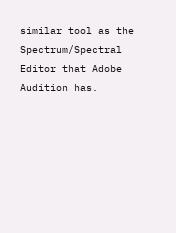similar tool as the Spectrum/Spectral Editor that Adobe Audition has.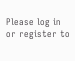Please log in or register to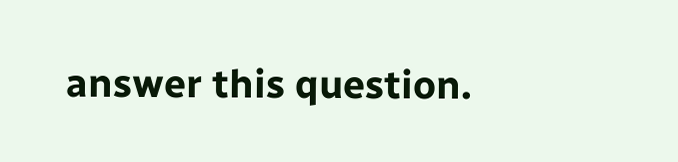answer this question.